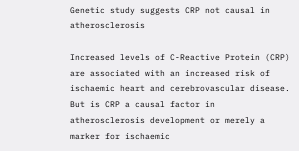Genetic study suggests CRP not causal in atherosclerosis

Increased levels of C-Reactive Protein (CRP) are associated with an increased risk of ischaemic heart and cerebrovascular disease. But is CRP a causal factor in atherosclerosis development or merely a marker for ischaemic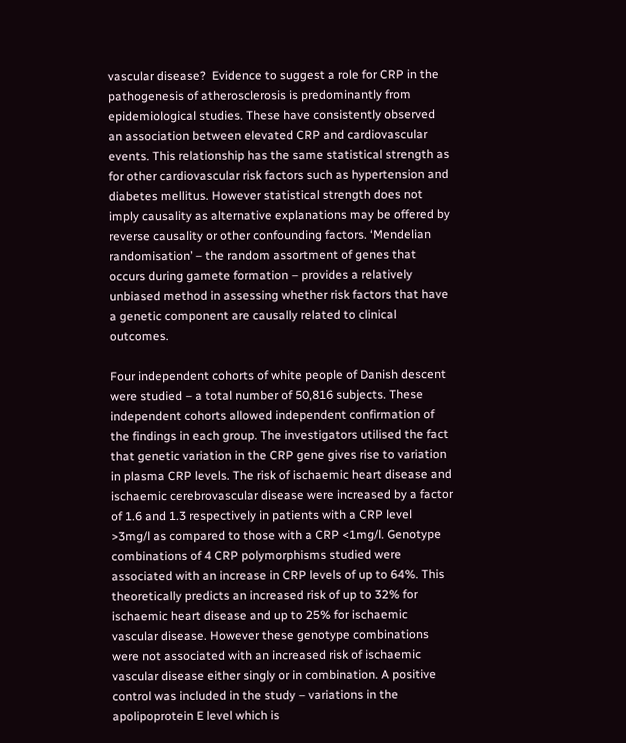vascular disease?  Evidence to suggest a role for CRP in the pathogenesis of atherosclerosis is predominantly from epidemiological studies. These have consistently observed an association between elevated CRP and cardiovascular events. This relationship has the same statistical strength as for other cardiovascular risk factors such as hypertension and diabetes mellitus. However statistical strength does not imply causality as alternative explanations may be offered by reverse causality or other confounding factors. ‘Mendelian randomisation’ – the random assortment of genes that occurs during gamete formation – provides a relatively unbiased method in assessing whether risk factors that have a genetic component are causally related to clinical outcomes.

Four independent cohorts of white people of Danish descent were studied – a total number of 50,816 subjects. These independent cohorts allowed independent confirmation of the findings in each group. The investigators utilised the fact that genetic variation in the CRP gene gives rise to variation in plasma CRP levels. The risk of ischaemic heart disease and ischaemic cerebrovascular disease were increased by a factor of 1.6 and 1.3 respectively in patients with a CRP level >3mg/l as compared to those with a CRP <1mg/l. Genotype combinations of 4 CRP polymorphisms studied were associated with an increase in CRP levels of up to 64%. This theoretically predicts an increased risk of up to 32% for ischaemic heart disease and up to 25% for ischaemic vascular disease. However these genotype combinations were not associated with an increased risk of ischaemic vascular disease either singly or in combination. A positive control was included in the study – variations in the apolipoprotein E level which is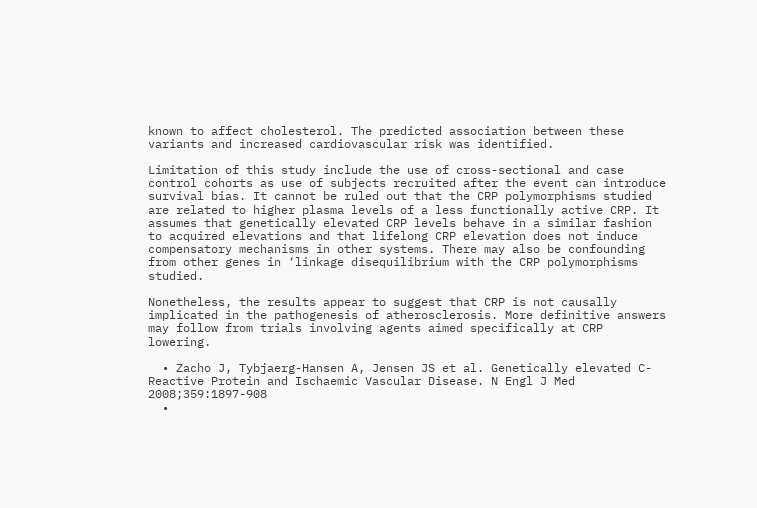known to affect cholesterol. The predicted association between these variants and increased cardiovascular risk was identified.

Limitation of this study include the use of cross-sectional and case control cohorts as use of subjects recruited after the event can introduce survival bias. It cannot be ruled out that the CRP polymorphisms studied are related to higher plasma levels of a less functionally active CRP. It assumes that genetically elevated CRP levels behave in a similar fashion to acquired elevations and that lifelong CRP elevation does not induce compensatory mechanisms in other systems. There may also be confounding from other genes in ‘linkage disequilibrium with the CRP polymorphisms studied.

Nonetheless, the results appear to suggest that CRP is not causally implicated in the pathogenesis of atherosclerosis. More definitive answers may follow from trials involving agents aimed specifically at CRP lowering.

  • Zacho J, Tybjaerg-Hansen A, Jensen JS et al. Genetically elevated C-Reactive Protein and Ischaemic Vascular Disease. N Engl J Med 2008;359:1897-908
  •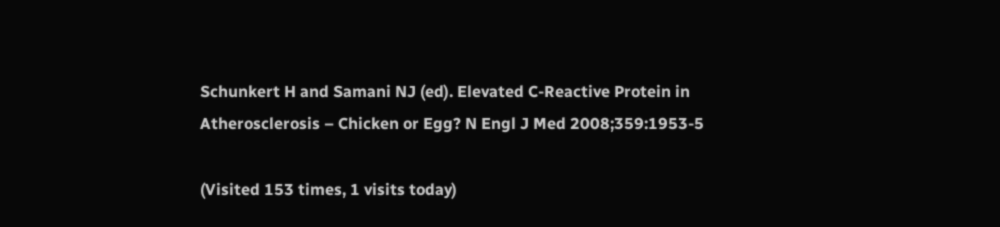Schunkert H and Samani NJ (ed). Elevated C-Reactive Protein in Atherosclerosis – Chicken or Egg? N Engl J Med 2008;359:1953-5

(Visited 153 times, 1 visits today)